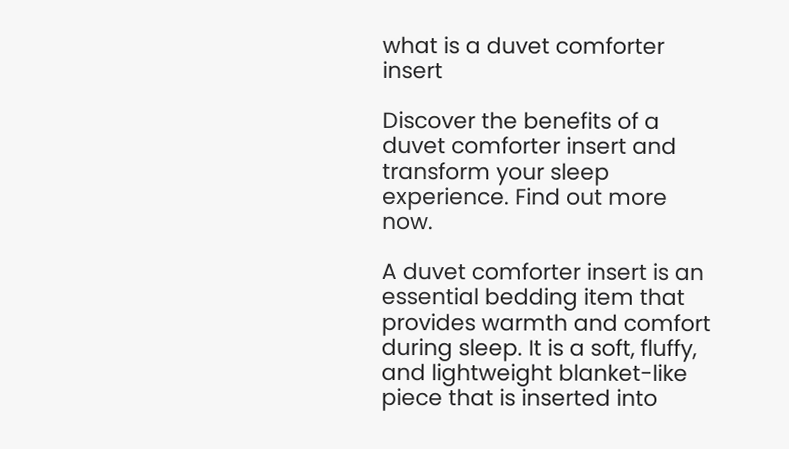what is a duvet comforter insert

Discover the benefits of a duvet comforter insert and transform your sleep experience. Find out more now.

A duvet comforter insert is an essential bedding item that provides warmth and comfort during sleep. It is a soft, fluffy, and lightweight blanket-like piece that is inserted into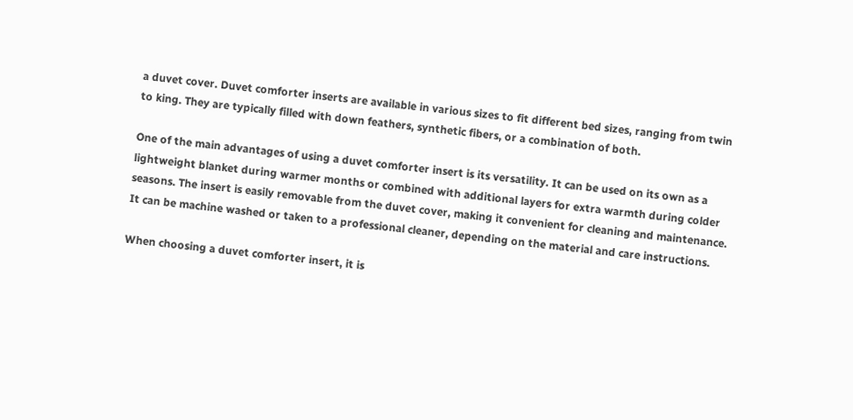a duvet cover. Duvet comforter inserts are available in various sizes to fit different bed sizes, ranging from twin to king. They are typically filled with down feathers, synthetic fibers, or a combination of both.

One of the main advantages of using a duvet comforter insert is its versatility. It can be used on its own as a lightweight blanket during warmer months or combined with additional layers for extra warmth during colder seasons. The insert is easily removable from the duvet cover, making it convenient for cleaning and maintenance. It can be machine washed or taken to a professional cleaner, depending on the material and care instructions.

When choosing a duvet comforter insert, it is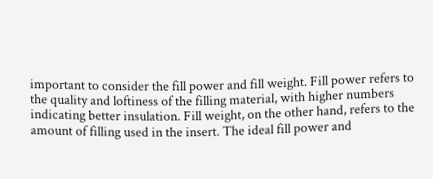important to consider the fill power and fill weight. Fill power refers to the quality and loftiness of the filling material, with higher numbers indicating better insulation. Fill weight, on the other hand, refers to the amount of filling used in the insert. The ideal fill power and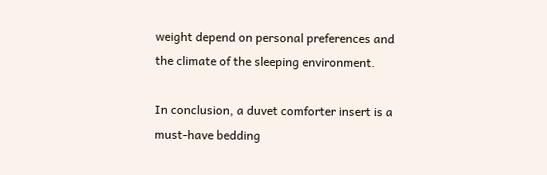weight depend on personal preferences and the climate of the sleeping environment.

In conclusion, a duvet comforter insert is a must-have bedding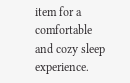item for a comfortable and cozy sleep experience.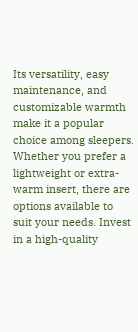Its versatility, easy maintenance, and customizable warmth make it a popular choice among sleepers. Whether you prefer a lightweight or extra-warm insert, there are options available to suit your needs. Invest in a high-quality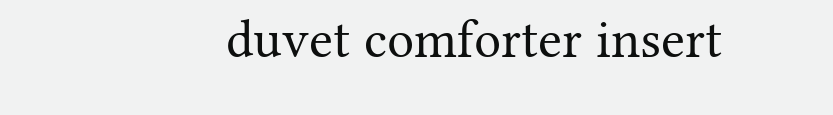duvet comforter insert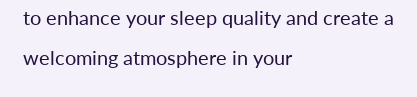to enhance your sleep quality and create a welcoming atmosphere in your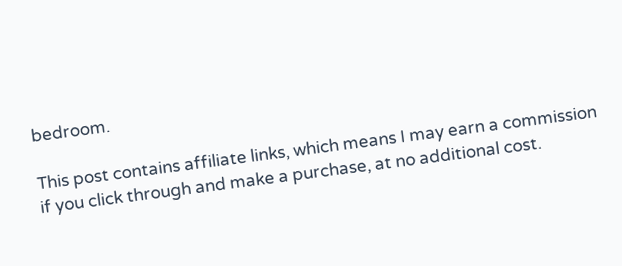bedroom.

This post contains affiliate links, which means I may earn a commission if you click through and make a purchase, at no additional cost.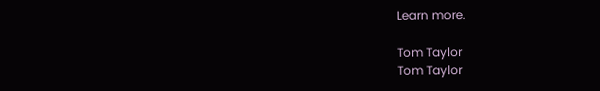Learn more.

Tom Taylor
Tom Taylor